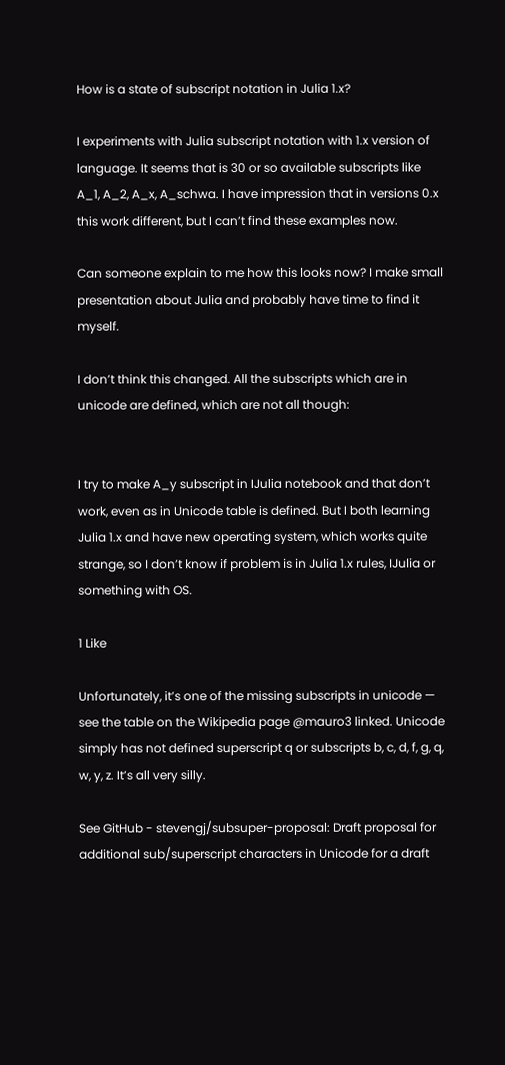How is a state of subscript notation in Julia 1.x?

I experiments with Julia subscript notation with 1.x version of language. It seems that is 30 or so available subscripts like A_1, A_2, A_x, A_schwa. I have impression that in versions 0.x this work different, but I can’t find these examples now.

Can someone explain to me how this looks now? I make small presentation about Julia and probably have time to find it myself.

I don’t think this changed. All the subscripts which are in unicode are defined, which are not all though:


I try to make A_y subscript in IJulia notebook and that don’t work, even as in Unicode table is defined. But I both learning Julia 1.x and have new operating system, which works quite strange, so I don’t know if problem is in Julia 1.x rules, IJulia or something with OS.

1 Like

Unfortunately, it’s one of the missing subscripts in unicode — see the table on the Wikipedia page @mauro3 linked. Unicode simply has not defined superscript q or subscripts b, c, d, f, g, q, w, y, z. It’s all very silly.

See GitHub - stevengj/subsuper-proposal: Draft proposal for additional sub/superscript characters in Unicode for a draft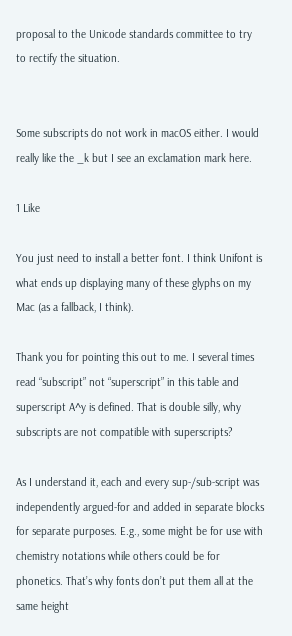proposal to the Unicode standards committee to try to rectify the situation.


Some subscripts do not work in macOS either. I would really like the _k but I see an exclamation mark here.

1 Like

You just need to install a better font. I think Unifont is what ends up displaying many of these glyphs on my Mac (as a fallback, I think).

Thank you for pointing this out to me. I several times read “subscript” not “superscript” in this table and superscript A^y is defined. That is double silly, why subscripts are not compatible with superscripts?

As I understand it, each and every sup-/sub-script was independently argued-for and added in separate blocks for separate purposes. E.g., some might be for use with chemistry notations while others could be for phonetics. That’s why fonts don’t put them all at the same height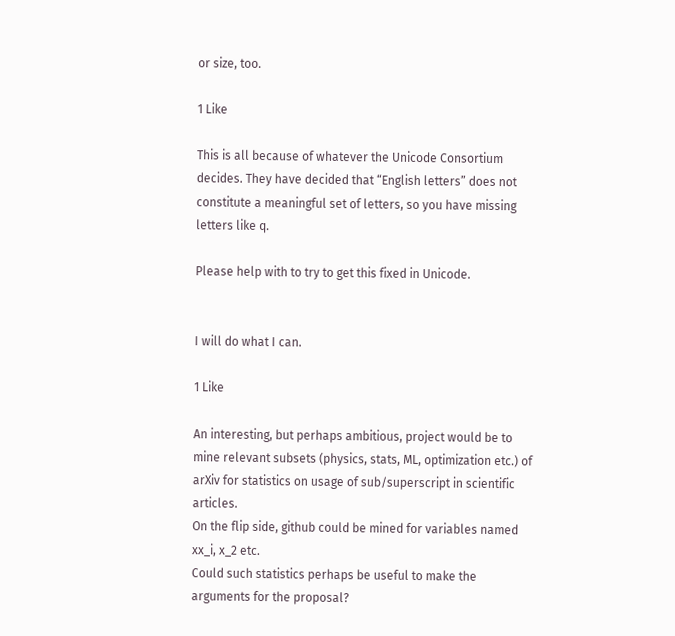or size, too.

1 Like

This is all because of whatever the Unicode Consortium decides. They have decided that “English letters” does not constitute a meaningful set of letters, so you have missing letters like q.

Please help with to try to get this fixed in Unicode.


I will do what I can.

1 Like

An interesting, but perhaps ambitious, project would be to mine relevant subsets (physics, stats, ML, optimization etc.) of arXiv for statistics on usage of sub/superscript in scientific articles.
On the flip side, github could be mined for variables named xx_i, x_2 etc.
Could such statistics perhaps be useful to make the arguments for the proposal?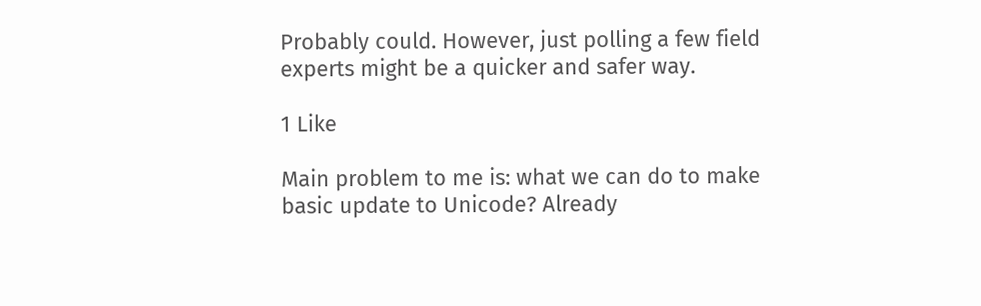Probably could. However, just polling a few field experts might be a quicker and safer way.

1 Like

Main problem to me is: what we can do to make basic update to Unicode? Already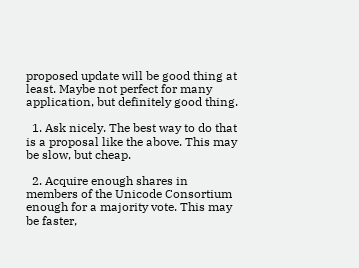proposed update will be good thing at least. Maybe not perfect for many application, but definitely good thing.

  1. Ask nicely. The best way to do that is a proposal like the above. This may be slow, but cheap.

  2. Acquire enough shares in members of the Unicode Consortium enough for a majority vote. This may be faster,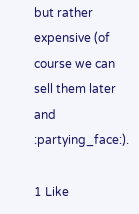but rather expensive (of course we can sell them later and :partying_face:).

1 Like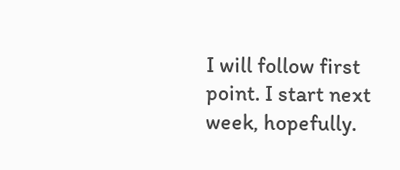I will follow first point. I start next week, hopefully.